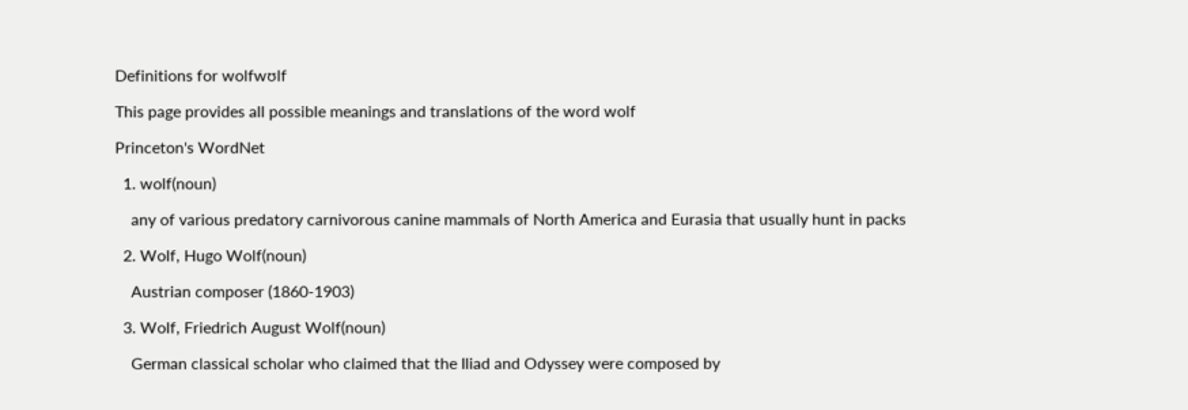Definitions for wolfwʊlf

This page provides all possible meanings and translations of the word wolf

Princeton's WordNet

  1. wolf(noun)

    any of various predatory carnivorous canine mammals of North America and Eurasia that usually hunt in packs

  2. Wolf, Hugo Wolf(noun)

    Austrian composer (1860-1903)

  3. Wolf, Friedrich August Wolf(noun)

    German classical scholar who claimed that the Iliad and Odyssey were composed by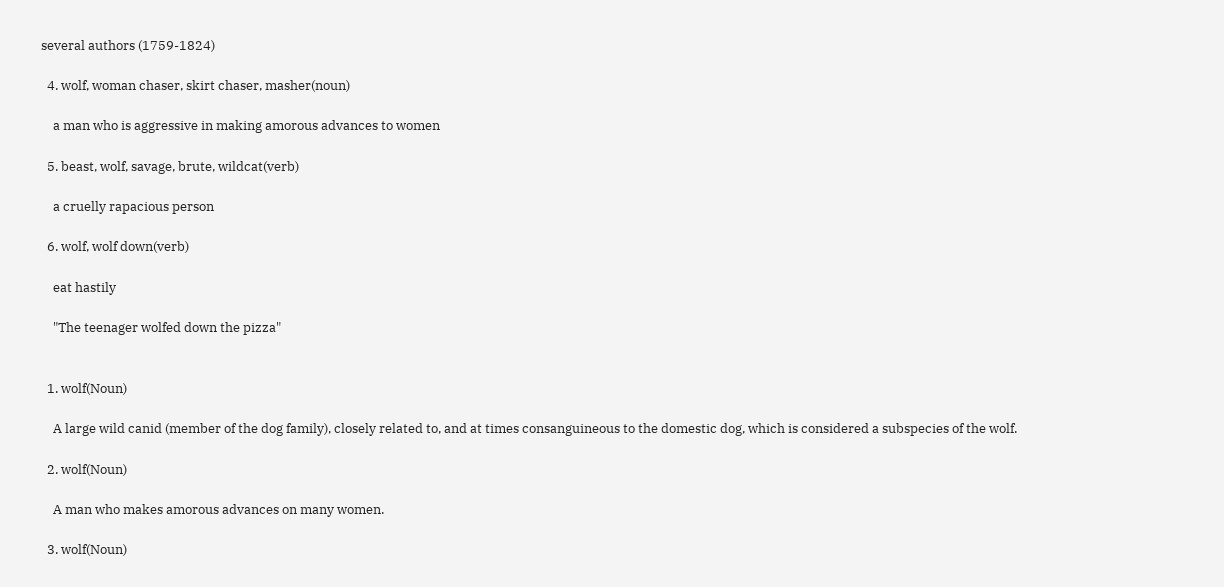several authors (1759-1824)

  4. wolf, woman chaser, skirt chaser, masher(noun)

    a man who is aggressive in making amorous advances to women

  5. beast, wolf, savage, brute, wildcat(verb)

    a cruelly rapacious person

  6. wolf, wolf down(verb)

    eat hastily

    "The teenager wolfed down the pizza"


  1. wolf(Noun)

    A large wild canid (member of the dog family), closely related to, and at times consanguineous to the domestic dog, which is considered a subspecies of the wolf.

  2. wolf(Noun)

    A man who makes amorous advances on many women.

  3. wolf(Noun)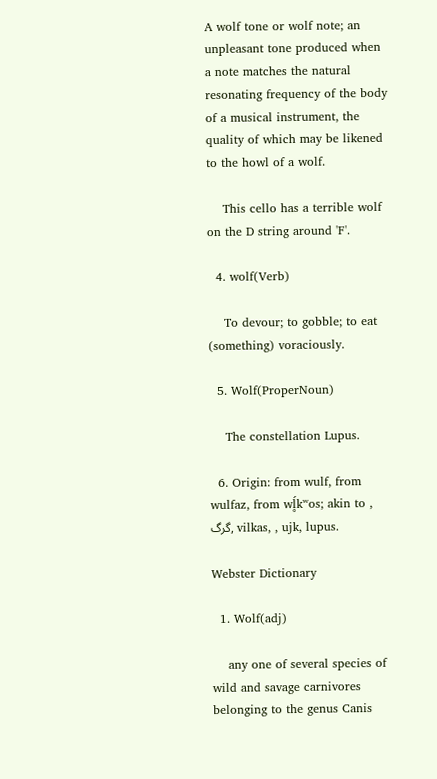A wolf tone or wolf note; an unpleasant tone produced when a note matches the natural resonating frequency of the body of a musical instrument, the quality of which may be likened to the howl of a wolf.

    This cello has a terrible wolf on the D string around 'F'.

  4. wolf(Verb)

    To devour; to gobble; to eat (something) voraciously.

  5. Wolf(ProperNoun)

    The constellation Lupus.

  6. Origin: from wulf, from wulfaz, from wĺ̥kʷos; akin to , گرگ, vilkas, , ujk, lupus.

Webster Dictionary

  1. Wolf(adj)

    any one of several species of wild and savage carnivores belonging to the genus Canis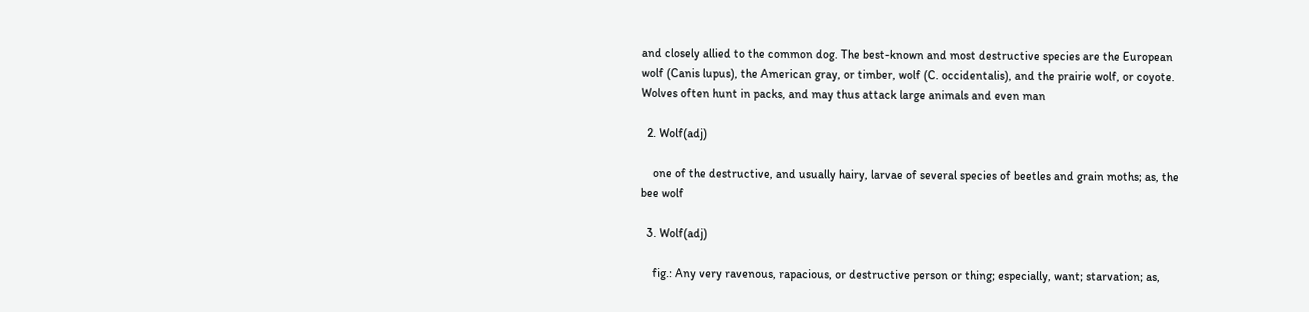and closely allied to the common dog. The best-known and most destructive species are the European wolf (Canis lupus), the American gray, or timber, wolf (C. occidentalis), and the prairie wolf, or coyote. Wolves often hunt in packs, and may thus attack large animals and even man

  2. Wolf(adj)

    one of the destructive, and usually hairy, larvae of several species of beetles and grain moths; as, the bee wolf

  3. Wolf(adj)

    fig.: Any very ravenous, rapacious, or destructive person or thing; especially, want; starvation; as,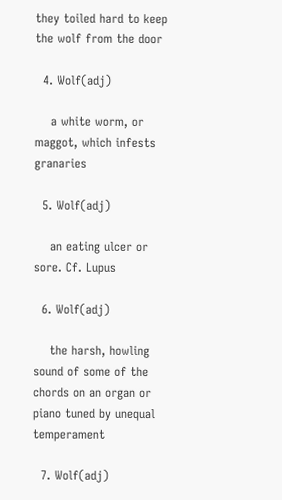they toiled hard to keep the wolf from the door

  4. Wolf(adj)

    a white worm, or maggot, which infests granaries

  5. Wolf(adj)

    an eating ulcer or sore. Cf. Lupus

  6. Wolf(adj)

    the harsh, howling sound of some of the chords on an organ or piano tuned by unequal temperament

  7. Wolf(adj)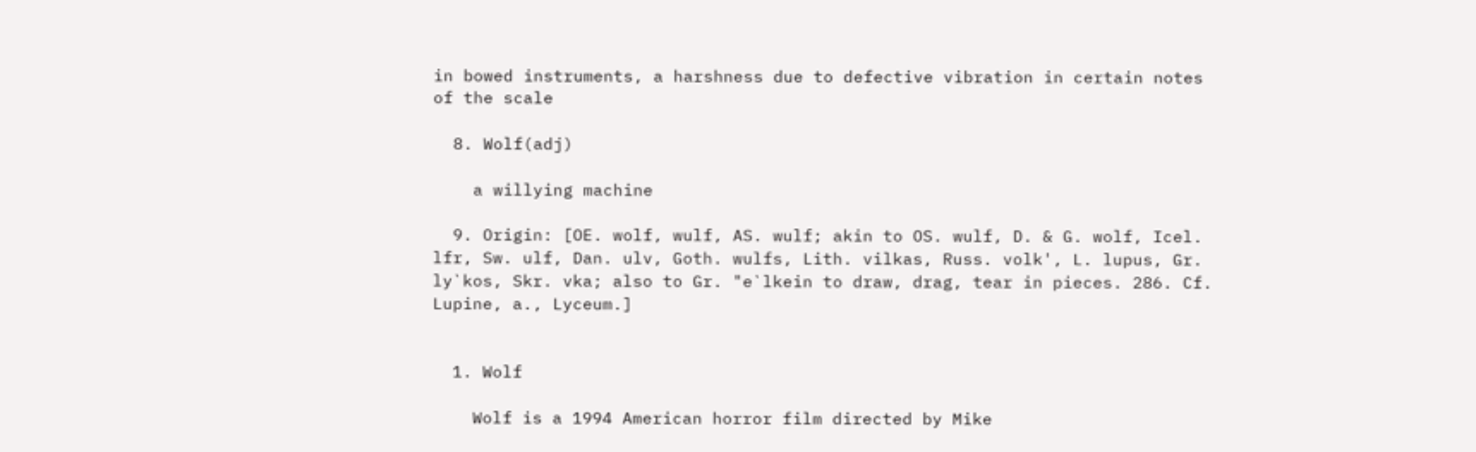in bowed instruments, a harshness due to defective vibration in certain notes of the scale

  8. Wolf(adj)

    a willying machine

  9. Origin: [OE. wolf, wulf, AS. wulf; akin to OS. wulf, D. & G. wolf, Icel. lfr, Sw. ulf, Dan. ulv, Goth. wulfs, Lith. vilkas, Russ. volk', L. lupus, Gr. ly`kos, Skr. vka; also to Gr. "e`lkein to draw, drag, tear in pieces. 286. Cf. Lupine, a., Lyceum.]


  1. Wolf

    Wolf is a 1994 American horror film directed by Mike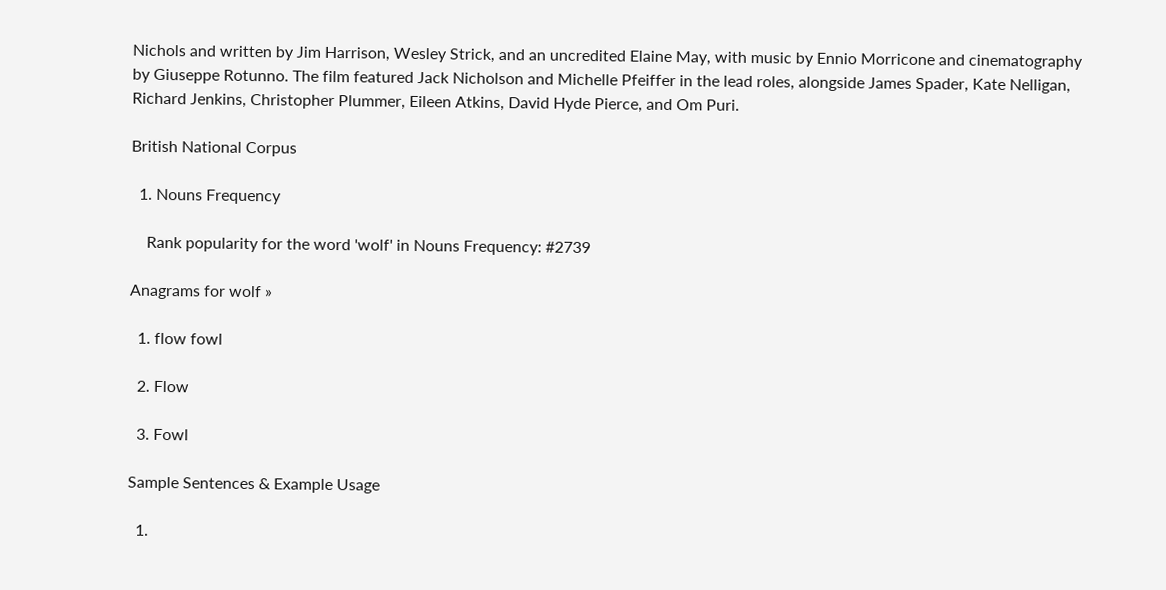Nichols and written by Jim Harrison, Wesley Strick, and an uncredited Elaine May, with music by Ennio Morricone and cinematography by Giuseppe Rotunno. The film featured Jack Nicholson and Michelle Pfeiffer in the lead roles, alongside James Spader, Kate Nelligan, Richard Jenkins, Christopher Plummer, Eileen Atkins, David Hyde Pierce, and Om Puri.

British National Corpus

  1. Nouns Frequency

    Rank popularity for the word 'wolf' in Nouns Frequency: #2739

Anagrams for wolf »

  1. flow fowl

  2. Flow

  3. Fowl

Sample Sentences & Example Usage

  1.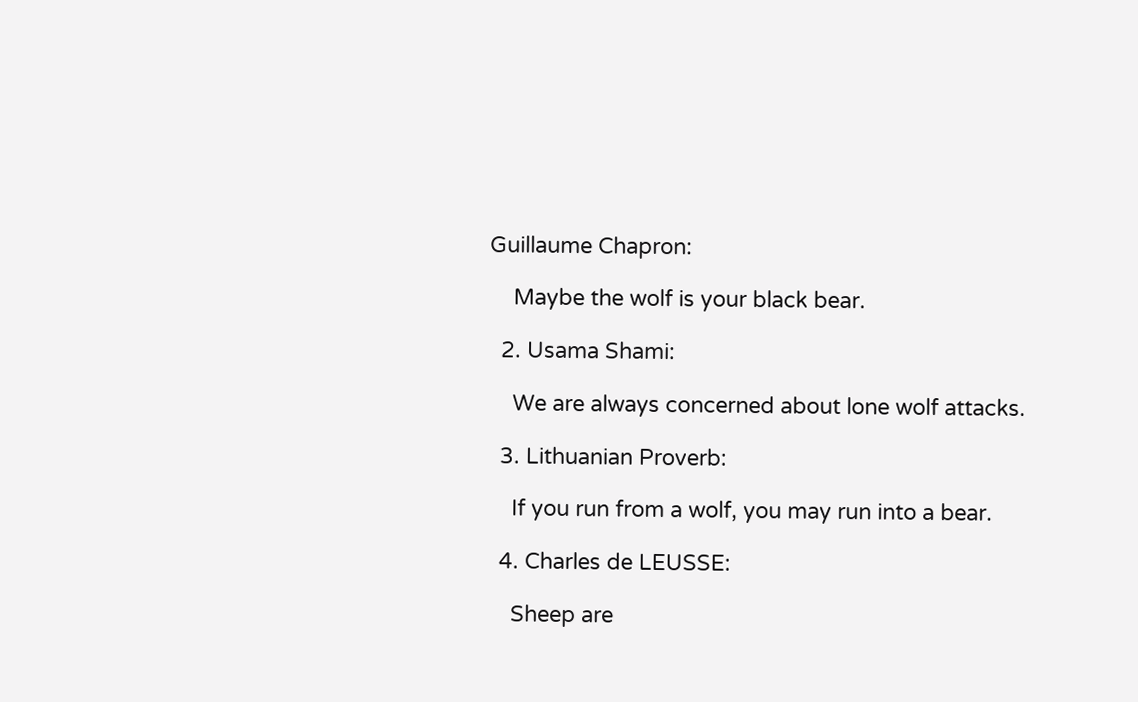Guillaume Chapron:

    Maybe the wolf is your black bear.

  2. Usama Shami:

    We are always concerned about lone wolf attacks.

  3. Lithuanian Proverb:

    If you run from a wolf, you may run into a bear.

  4. Charles de LEUSSE:

    Sheep are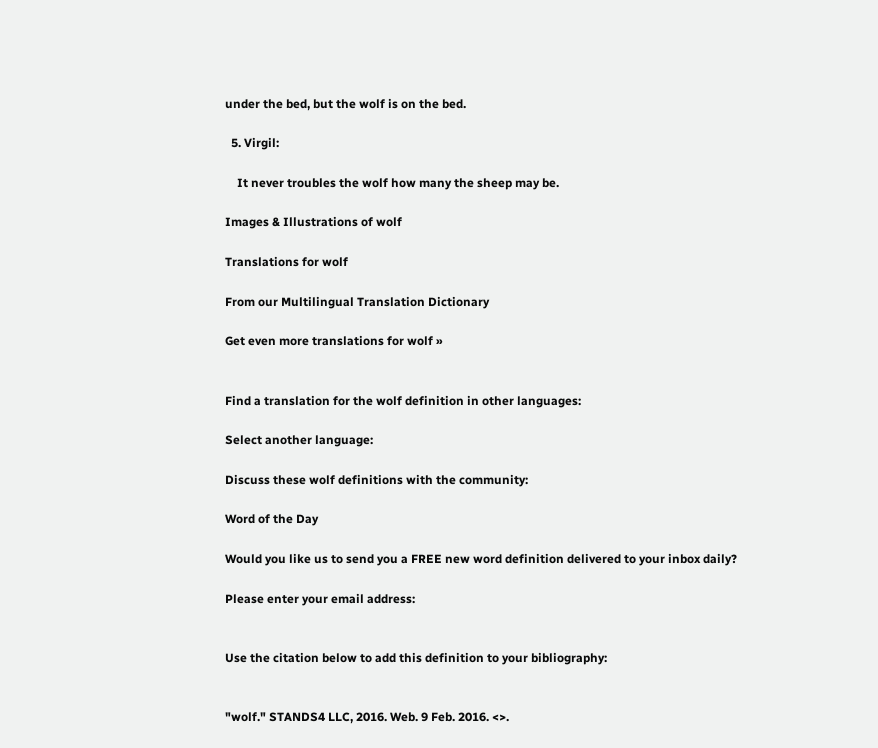under the bed, but the wolf is on the bed.

  5. Virgil:

    It never troubles the wolf how many the sheep may be.

Images & Illustrations of wolf

Translations for wolf

From our Multilingual Translation Dictionary

Get even more translations for wolf »


Find a translation for the wolf definition in other languages:

Select another language:

Discuss these wolf definitions with the community:

Word of the Day

Would you like us to send you a FREE new word definition delivered to your inbox daily?

Please enter your email address:


Use the citation below to add this definition to your bibliography:


"wolf." STANDS4 LLC, 2016. Web. 9 Feb. 2016. <>.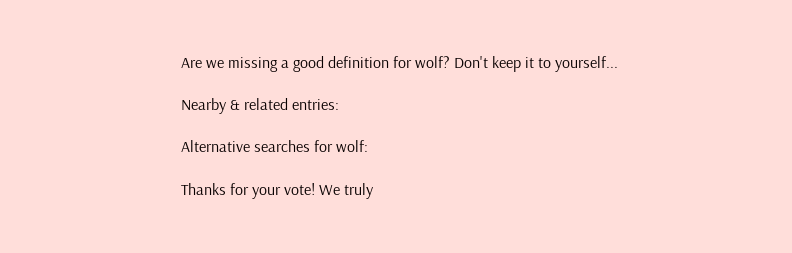Are we missing a good definition for wolf? Don't keep it to yourself...

Nearby & related entries:

Alternative searches for wolf:

Thanks for your vote! We truly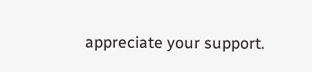appreciate your support.